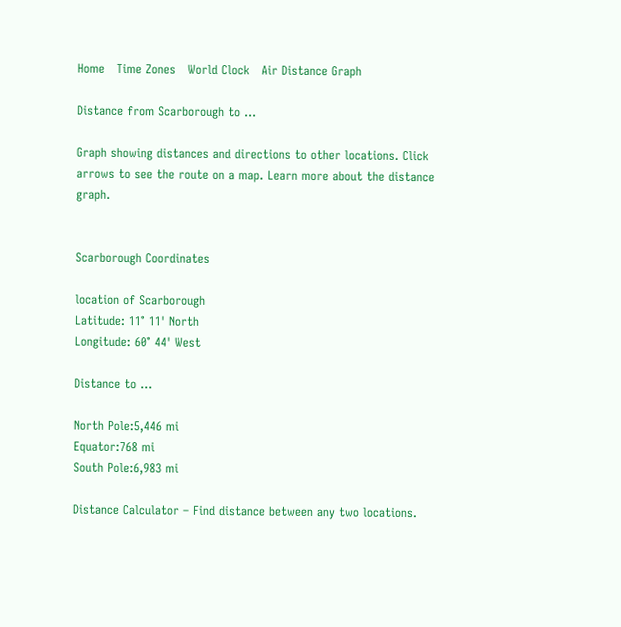Home   Time Zones   World Clock   Air Distance Graph

Distance from Scarborough to ...

Graph showing distances and directions to other locations. Click arrows to see the route on a map. Learn more about the distance graph.


Scarborough Coordinates

location of Scarborough
Latitude: 11° 11' North
Longitude: 60° 44' West

Distance to ...

North Pole:5,446 mi
Equator:768 mi
South Pole:6,983 mi

Distance Calculator – Find distance between any two locations.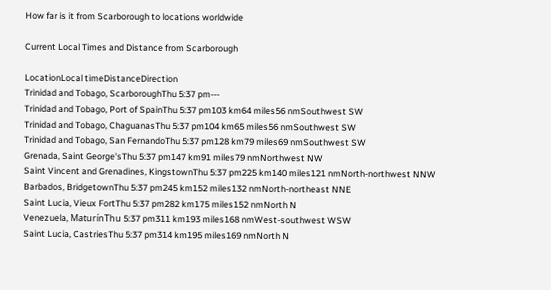How far is it from Scarborough to locations worldwide

Current Local Times and Distance from Scarborough

LocationLocal timeDistanceDirection
Trinidad and Tobago, ScarboroughThu 5:37 pm---
Trinidad and Tobago, Port of SpainThu 5:37 pm103 km64 miles56 nmSouthwest SW
Trinidad and Tobago, ChaguanasThu 5:37 pm104 km65 miles56 nmSouthwest SW
Trinidad and Tobago, San FernandoThu 5:37 pm128 km79 miles69 nmSouthwest SW
Grenada, Saint George'sThu 5:37 pm147 km91 miles79 nmNorthwest NW
Saint Vincent and Grenadines, KingstownThu 5:37 pm225 km140 miles121 nmNorth-northwest NNW
Barbados, BridgetownThu 5:37 pm245 km152 miles132 nmNorth-northeast NNE
Saint Lucia, Vieux FortThu 5:37 pm282 km175 miles152 nmNorth N
Venezuela, MaturínThu 5:37 pm311 km193 miles168 nmWest-southwest WSW
Saint Lucia, CastriesThu 5:37 pm314 km195 miles169 nmNorth N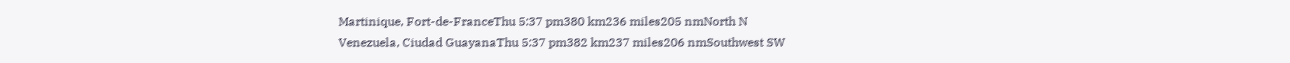Martinique, Fort-de-FranceThu 5:37 pm380 km236 miles205 nmNorth N
Venezuela, Ciudad GuayanaThu 5:37 pm382 km237 miles206 nmSouthwest SW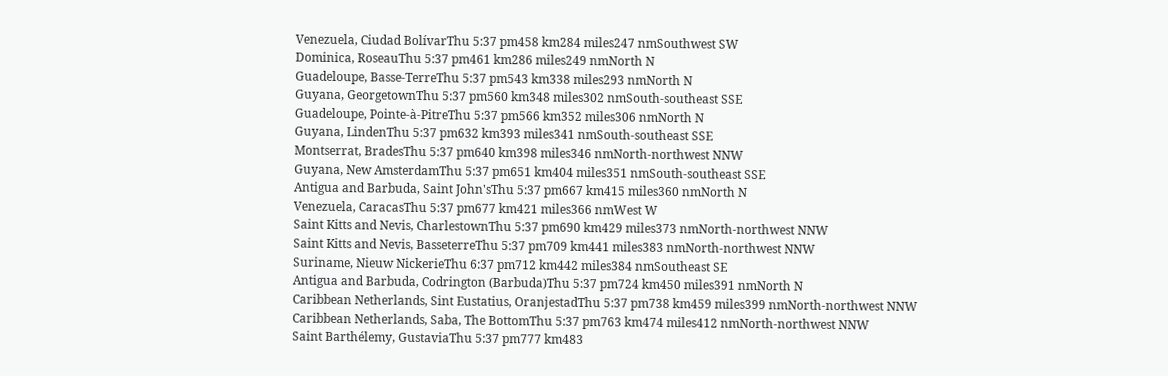Venezuela, Ciudad BolívarThu 5:37 pm458 km284 miles247 nmSouthwest SW
Dominica, RoseauThu 5:37 pm461 km286 miles249 nmNorth N
Guadeloupe, Basse-TerreThu 5:37 pm543 km338 miles293 nmNorth N
Guyana, GeorgetownThu 5:37 pm560 km348 miles302 nmSouth-southeast SSE
Guadeloupe, Pointe-à-PitreThu 5:37 pm566 km352 miles306 nmNorth N
Guyana, LindenThu 5:37 pm632 km393 miles341 nmSouth-southeast SSE
Montserrat, BradesThu 5:37 pm640 km398 miles346 nmNorth-northwest NNW
Guyana, New AmsterdamThu 5:37 pm651 km404 miles351 nmSouth-southeast SSE
Antigua and Barbuda, Saint John'sThu 5:37 pm667 km415 miles360 nmNorth N
Venezuela, CaracasThu 5:37 pm677 km421 miles366 nmWest W
Saint Kitts and Nevis, CharlestownThu 5:37 pm690 km429 miles373 nmNorth-northwest NNW
Saint Kitts and Nevis, BasseterreThu 5:37 pm709 km441 miles383 nmNorth-northwest NNW
Suriname, Nieuw NickerieThu 6:37 pm712 km442 miles384 nmSoutheast SE
Antigua and Barbuda, Codrington (Barbuda)Thu 5:37 pm724 km450 miles391 nmNorth N
Caribbean Netherlands, Sint Eustatius, OranjestadThu 5:37 pm738 km459 miles399 nmNorth-northwest NNW
Caribbean Netherlands, Saba, The BottomThu 5:37 pm763 km474 miles412 nmNorth-northwest NNW
Saint Barthélemy, GustaviaThu 5:37 pm777 km483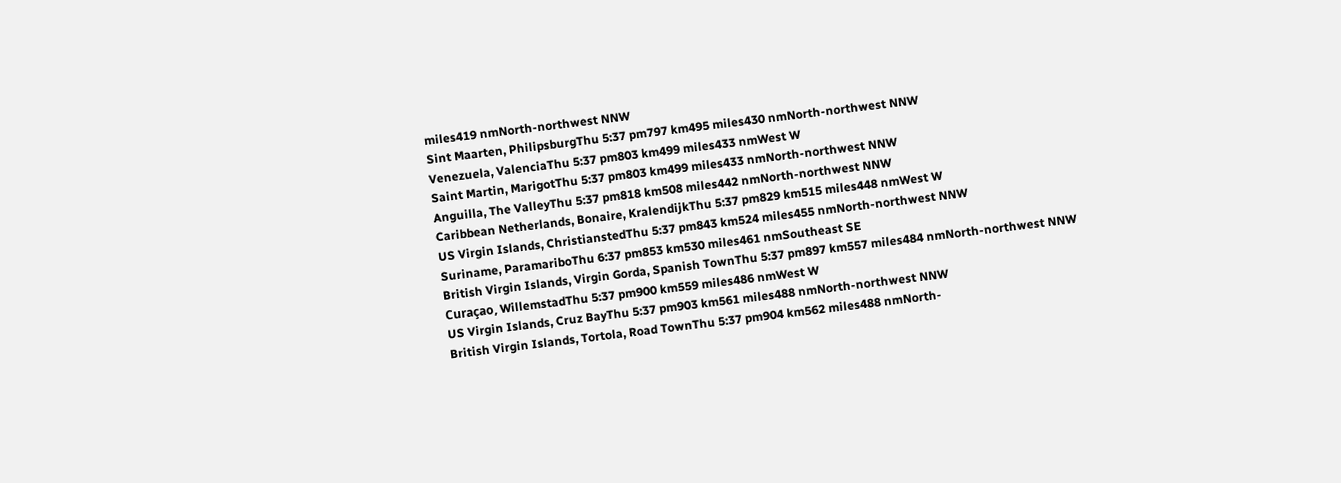miles419 nmNorth-northwest NNW
Sint Maarten, PhilipsburgThu 5:37 pm797 km495 miles430 nmNorth-northwest NNW
Venezuela, ValenciaThu 5:37 pm803 km499 miles433 nmWest W
Saint Martin, MarigotThu 5:37 pm803 km499 miles433 nmNorth-northwest NNW
Anguilla, The ValleyThu 5:37 pm818 km508 miles442 nmNorth-northwest NNW
Caribbean Netherlands, Bonaire, KralendijkThu 5:37 pm829 km515 miles448 nmWest W
US Virgin Islands, ChristianstedThu 5:37 pm843 km524 miles455 nmNorth-northwest NNW
Suriname, ParamariboThu 6:37 pm853 km530 miles461 nmSoutheast SE
British Virgin Islands, Virgin Gorda, Spanish TownThu 5:37 pm897 km557 miles484 nmNorth-northwest NNW
Curaçao, WillemstadThu 5:37 pm900 km559 miles486 nmWest W
US Virgin Islands, Cruz BayThu 5:37 pm903 km561 miles488 nmNorth-northwest NNW
British Virgin Islands, Tortola, Road TownThu 5:37 pm904 km562 miles488 nmNorth-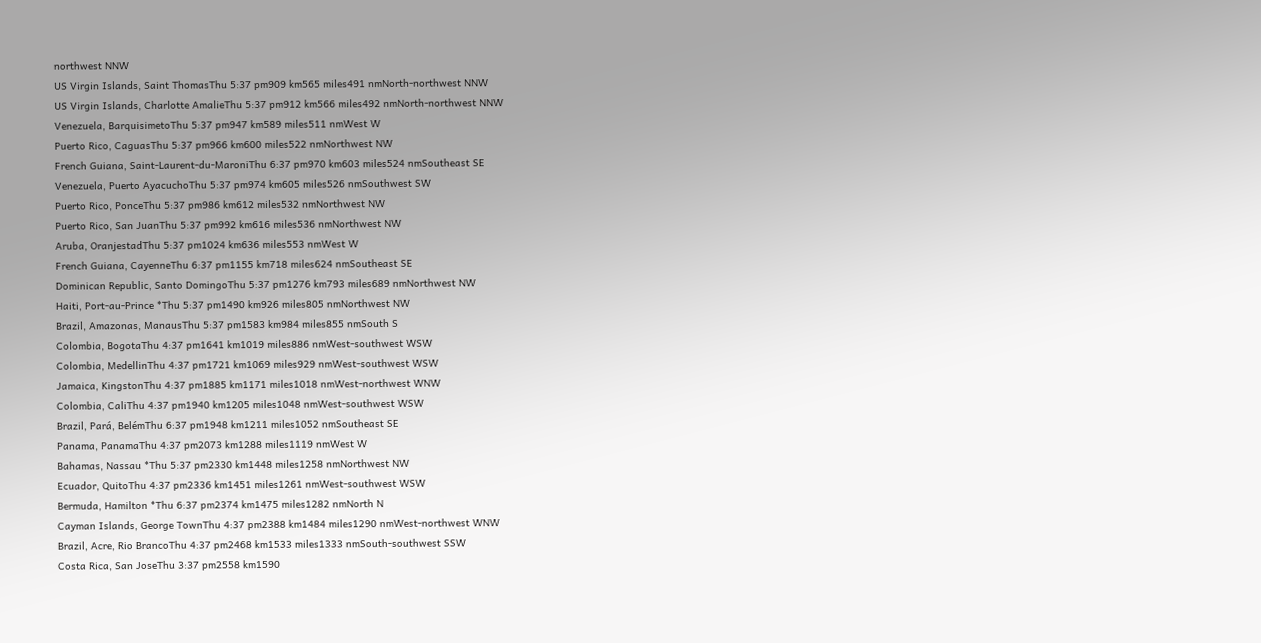northwest NNW
US Virgin Islands, Saint ThomasThu 5:37 pm909 km565 miles491 nmNorth-northwest NNW
US Virgin Islands, Charlotte AmalieThu 5:37 pm912 km566 miles492 nmNorth-northwest NNW
Venezuela, BarquisimetoThu 5:37 pm947 km589 miles511 nmWest W
Puerto Rico, CaguasThu 5:37 pm966 km600 miles522 nmNorthwest NW
French Guiana, Saint-Laurent-du-MaroniThu 6:37 pm970 km603 miles524 nmSoutheast SE
Venezuela, Puerto AyacuchoThu 5:37 pm974 km605 miles526 nmSouthwest SW
Puerto Rico, PonceThu 5:37 pm986 km612 miles532 nmNorthwest NW
Puerto Rico, San JuanThu 5:37 pm992 km616 miles536 nmNorthwest NW
Aruba, OranjestadThu 5:37 pm1024 km636 miles553 nmWest W
French Guiana, CayenneThu 6:37 pm1155 km718 miles624 nmSoutheast SE
Dominican Republic, Santo DomingoThu 5:37 pm1276 km793 miles689 nmNorthwest NW
Haiti, Port-au-Prince *Thu 5:37 pm1490 km926 miles805 nmNorthwest NW
Brazil, Amazonas, ManausThu 5:37 pm1583 km984 miles855 nmSouth S
Colombia, BogotaThu 4:37 pm1641 km1019 miles886 nmWest-southwest WSW
Colombia, MedellinThu 4:37 pm1721 km1069 miles929 nmWest-southwest WSW
Jamaica, KingstonThu 4:37 pm1885 km1171 miles1018 nmWest-northwest WNW
Colombia, CaliThu 4:37 pm1940 km1205 miles1048 nmWest-southwest WSW
Brazil, Pará, BelémThu 6:37 pm1948 km1211 miles1052 nmSoutheast SE
Panama, PanamaThu 4:37 pm2073 km1288 miles1119 nmWest W
Bahamas, Nassau *Thu 5:37 pm2330 km1448 miles1258 nmNorthwest NW
Ecuador, QuitoThu 4:37 pm2336 km1451 miles1261 nmWest-southwest WSW
Bermuda, Hamilton *Thu 6:37 pm2374 km1475 miles1282 nmNorth N
Cayman Islands, George TownThu 4:37 pm2388 km1484 miles1290 nmWest-northwest WNW
Brazil, Acre, Rio BrancoThu 4:37 pm2468 km1533 miles1333 nmSouth-southwest SSW
Costa Rica, San JoseThu 3:37 pm2558 km1590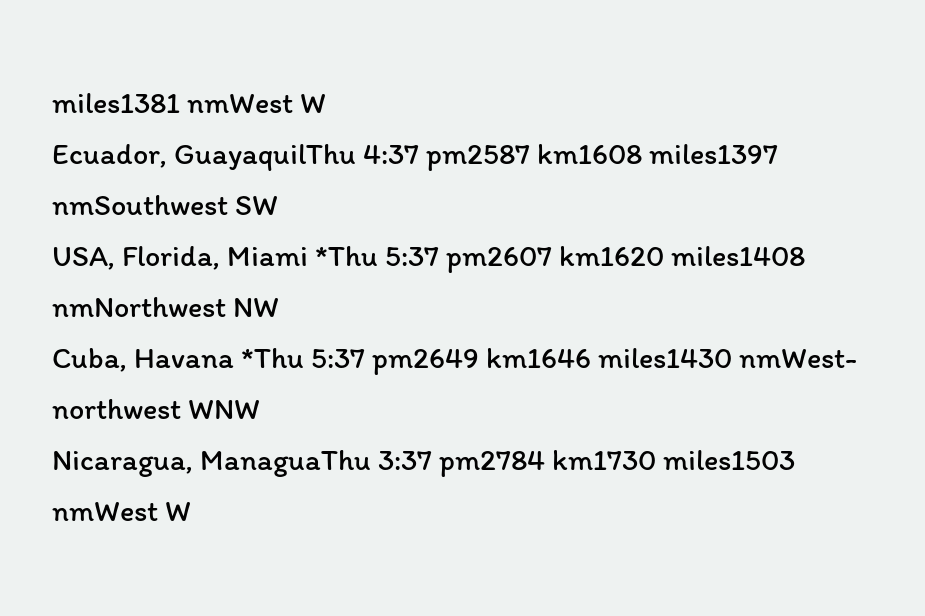miles1381 nmWest W
Ecuador, GuayaquilThu 4:37 pm2587 km1608 miles1397 nmSouthwest SW
USA, Florida, Miami *Thu 5:37 pm2607 km1620 miles1408 nmNorthwest NW
Cuba, Havana *Thu 5:37 pm2649 km1646 miles1430 nmWest-northwest WNW
Nicaragua, ManaguaThu 3:37 pm2784 km1730 miles1503 nmWest W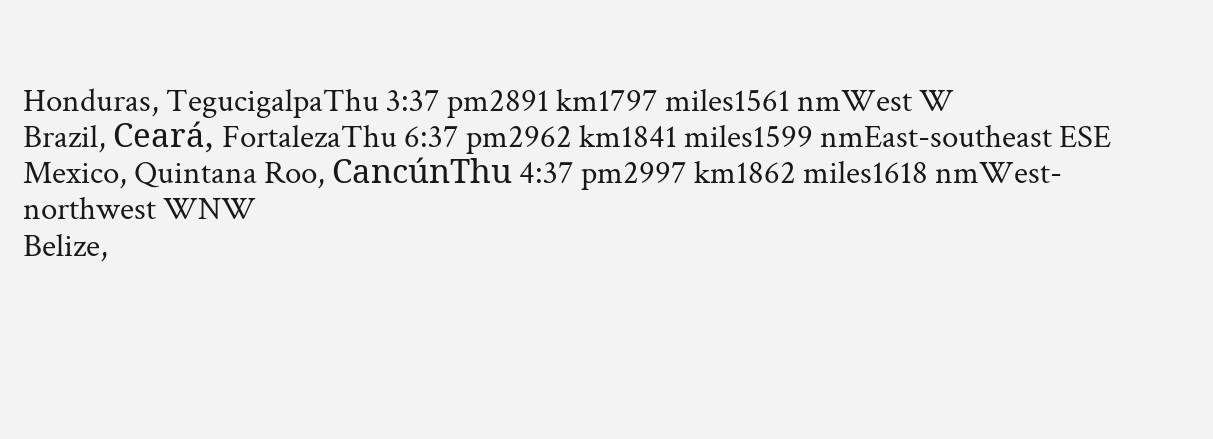Honduras, TegucigalpaThu 3:37 pm2891 km1797 miles1561 nmWest W
Brazil, Ceará, FortalezaThu 6:37 pm2962 km1841 miles1599 nmEast-southeast ESE
Mexico, Quintana Roo, CancúnThu 4:37 pm2997 km1862 miles1618 nmWest-northwest WNW
Belize,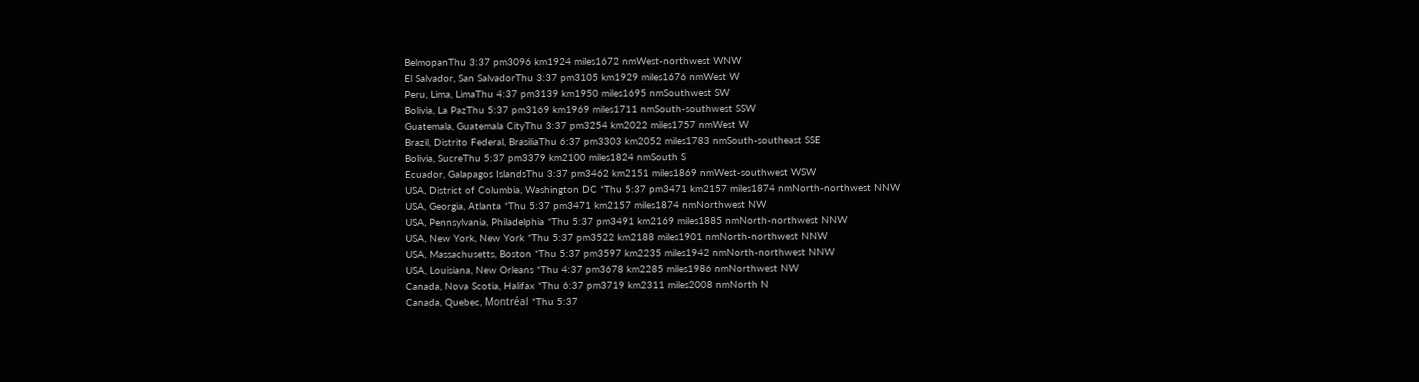BelmopanThu 3:37 pm3096 km1924 miles1672 nmWest-northwest WNW
El Salvador, San SalvadorThu 3:37 pm3105 km1929 miles1676 nmWest W
Peru, Lima, LimaThu 4:37 pm3139 km1950 miles1695 nmSouthwest SW
Bolivia, La PazThu 5:37 pm3169 km1969 miles1711 nmSouth-southwest SSW
Guatemala, Guatemala CityThu 3:37 pm3254 km2022 miles1757 nmWest W
Brazil, Distrito Federal, BrasiliaThu 6:37 pm3303 km2052 miles1783 nmSouth-southeast SSE
Bolivia, SucreThu 5:37 pm3379 km2100 miles1824 nmSouth S
Ecuador, Galapagos IslandsThu 3:37 pm3462 km2151 miles1869 nmWest-southwest WSW
USA, District of Columbia, Washington DC *Thu 5:37 pm3471 km2157 miles1874 nmNorth-northwest NNW
USA, Georgia, Atlanta *Thu 5:37 pm3471 km2157 miles1874 nmNorthwest NW
USA, Pennsylvania, Philadelphia *Thu 5:37 pm3491 km2169 miles1885 nmNorth-northwest NNW
USA, New York, New York *Thu 5:37 pm3522 km2188 miles1901 nmNorth-northwest NNW
USA, Massachusetts, Boston *Thu 5:37 pm3597 km2235 miles1942 nmNorth-northwest NNW
USA, Louisiana, New Orleans *Thu 4:37 pm3678 km2285 miles1986 nmNorthwest NW
Canada, Nova Scotia, Halifax *Thu 6:37 pm3719 km2311 miles2008 nmNorth N
Canada, Quebec, Montréal *Thu 5:37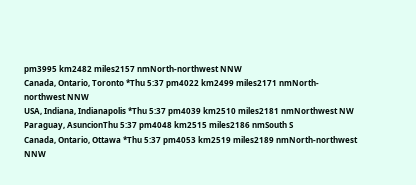pm3995 km2482 miles2157 nmNorth-northwest NNW
Canada, Ontario, Toronto *Thu 5:37 pm4022 km2499 miles2171 nmNorth-northwest NNW
USA, Indiana, Indianapolis *Thu 5:37 pm4039 km2510 miles2181 nmNorthwest NW
Paraguay, AsuncionThu 5:37 pm4048 km2515 miles2186 nmSouth S
Canada, Ontario, Ottawa *Thu 5:37 pm4053 km2519 miles2189 nmNorth-northwest NNW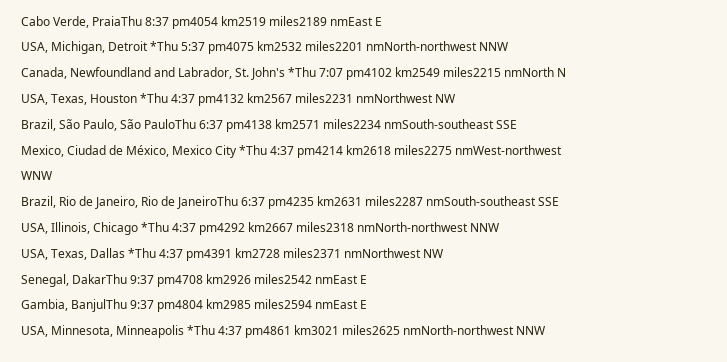Cabo Verde, PraiaThu 8:37 pm4054 km2519 miles2189 nmEast E
USA, Michigan, Detroit *Thu 5:37 pm4075 km2532 miles2201 nmNorth-northwest NNW
Canada, Newfoundland and Labrador, St. John's *Thu 7:07 pm4102 km2549 miles2215 nmNorth N
USA, Texas, Houston *Thu 4:37 pm4132 km2567 miles2231 nmNorthwest NW
Brazil, São Paulo, São PauloThu 6:37 pm4138 km2571 miles2234 nmSouth-southeast SSE
Mexico, Ciudad de México, Mexico City *Thu 4:37 pm4214 km2618 miles2275 nmWest-northwest WNW
Brazil, Rio de Janeiro, Rio de JaneiroThu 6:37 pm4235 km2631 miles2287 nmSouth-southeast SSE
USA, Illinois, Chicago *Thu 4:37 pm4292 km2667 miles2318 nmNorth-northwest NNW
USA, Texas, Dallas *Thu 4:37 pm4391 km2728 miles2371 nmNorthwest NW
Senegal, DakarThu 9:37 pm4708 km2926 miles2542 nmEast E
Gambia, BanjulThu 9:37 pm4804 km2985 miles2594 nmEast E
USA, Minnesota, Minneapolis *Thu 4:37 pm4861 km3021 miles2625 nmNorth-northwest NNW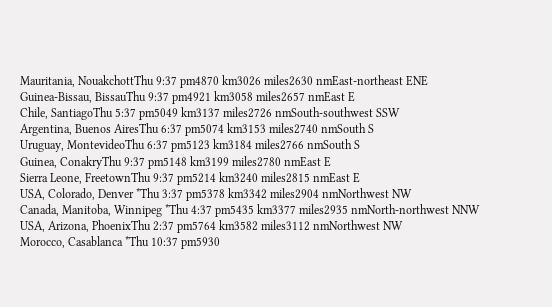Mauritania, NouakchottThu 9:37 pm4870 km3026 miles2630 nmEast-northeast ENE
Guinea-Bissau, BissauThu 9:37 pm4921 km3058 miles2657 nmEast E
Chile, SantiagoThu 5:37 pm5049 km3137 miles2726 nmSouth-southwest SSW
Argentina, Buenos AiresThu 6:37 pm5074 km3153 miles2740 nmSouth S
Uruguay, MontevideoThu 6:37 pm5123 km3184 miles2766 nmSouth S
Guinea, ConakryThu 9:37 pm5148 km3199 miles2780 nmEast E
Sierra Leone, FreetownThu 9:37 pm5214 km3240 miles2815 nmEast E
USA, Colorado, Denver *Thu 3:37 pm5378 km3342 miles2904 nmNorthwest NW
Canada, Manitoba, Winnipeg *Thu 4:37 pm5435 km3377 miles2935 nmNorth-northwest NNW
USA, Arizona, PhoenixThu 2:37 pm5764 km3582 miles3112 nmNorthwest NW
Morocco, Casablanca *Thu 10:37 pm5930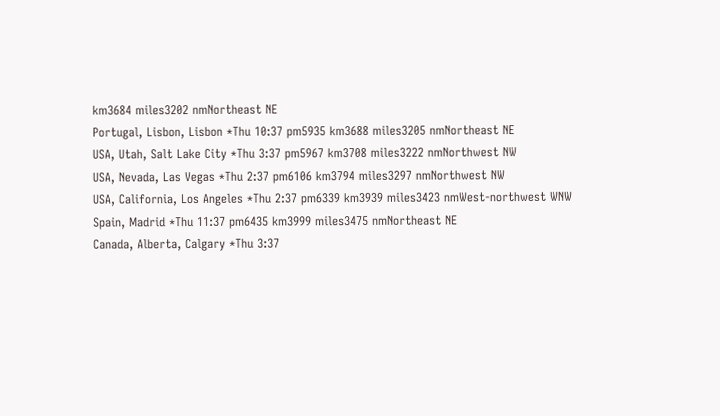km3684 miles3202 nmNortheast NE
Portugal, Lisbon, Lisbon *Thu 10:37 pm5935 km3688 miles3205 nmNortheast NE
USA, Utah, Salt Lake City *Thu 3:37 pm5967 km3708 miles3222 nmNorthwest NW
USA, Nevada, Las Vegas *Thu 2:37 pm6106 km3794 miles3297 nmNorthwest NW
USA, California, Los Angeles *Thu 2:37 pm6339 km3939 miles3423 nmWest-northwest WNW
Spain, Madrid *Thu 11:37 pm6435 km3999 miles3475 nmNortheast NE
Canada, Alberta, Calgary *Thu 3:37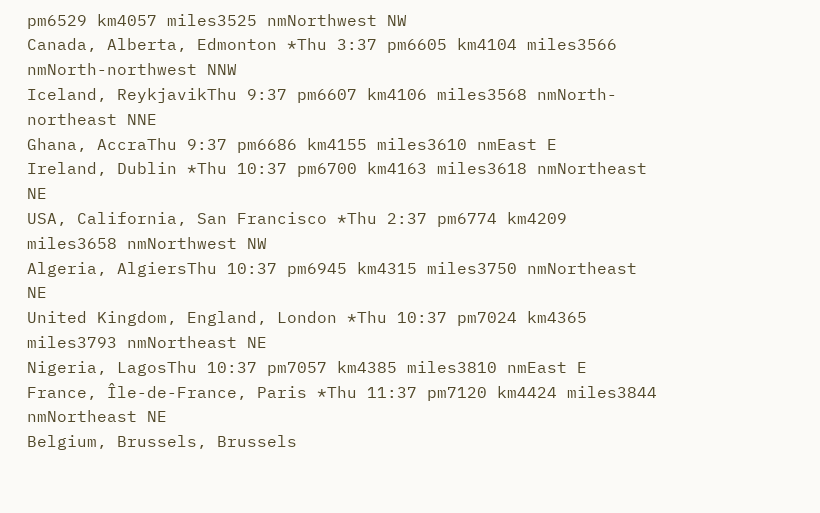pm6529 km4057 miles3525 nmNorthwest NW
Canada, Alberta, Edmonton *Thu 3:37 pm6605 km4104 miles3566 nmNorth-northwest NNW
Iceland, ReykjavikThu 9:37 pm6607 km4106 miles3568 nmNorth-northeast NNE
Ghana, AccraThu 9:37 pm6686 km4155 miles3610 nmEast E
Ireland, Dublin *Thu 10:37 pm6700 km4163 miles3618 nmNortheast NE
USA, California, San Francisco *Thu 2:37 pm6774 km4209 miles3658 nmNorthwest NW
Algeria, AlgiersThu 10:37 pm6945 km4315 miles3750 nmNortheast NE
United Kingdom, England, London *Thu 10:37 pm7024 km4365 miles3793 nmNortheast NE
Nigeria, LagosThu 10:37 pm7057 km4385 miles3810 nmEast E
France, Île-de-France, Paris *Thu 11:37 pm7120 km4424 miles3844 nmNortheast NE
Belgium, Brussels, Brussels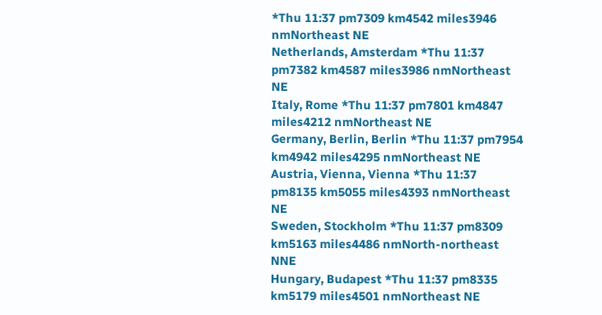*Thu 11:37 pm7309 km4542 miles3946 nmNortheast NE
Netherlands, Amsterdam *Thu 11:37 pm7382 km4587 miles3986 nmNortheast NE
Italy, Rome *Thu 11:37 pm7801 km4847 miles4212 nmNortheast NE
Germany, Berlin, Berlin *Thu 11:37 pm7954 km4942 miles4295 nmNortheast NE
Austria, Vienna, Vienna *Thu 11:37 pm8135 km5055 miles4393 nmNortheast NE
Sweden, Stockholm *Thu 11:37 pm8309 km5163 miles4486 nmNorth-northeast NNE
Hungary, Budapest *Thu 11:37 pm8335 km5179 miles4501 nmNortheast NE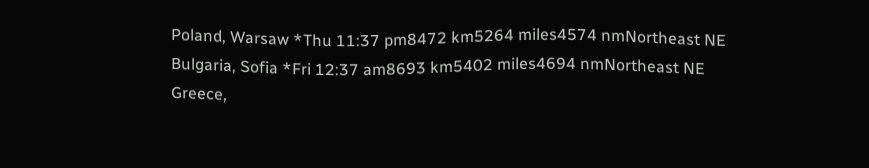Poland, Warsaw *Thu 11:37 pm8472 km5264 miles4574 nmNortheast NE
Bulgaria, Sofia *Fri 12:37 am8693 km5402 miles4694 nmNortheast NE
Greece,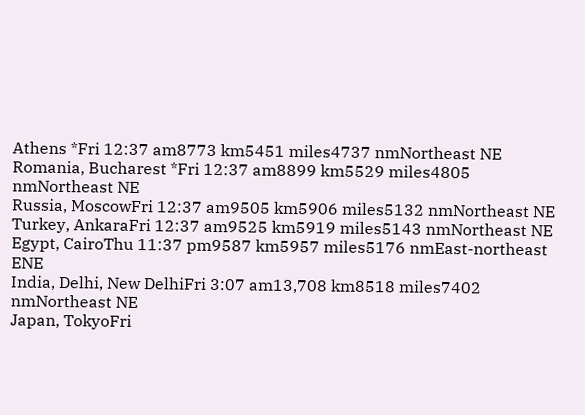Athens *Fri 12:37 am8773 km5451 miles4737 nmNortheast NE
Romania, Bucharest *Fri 12:37 am8899 km5529 miles4805 nmNortheast NE
Russia, MoscowFri 12:37 am9505 km5906 miles5132 nmNortheast NE
Turkey, AnkaraFri 12:37 am9525 km5919 miles5143 nmNortheast NE
Egypt, CairoThu 11:37 pm9587 km5957 miles5176 nmEast-northeast ENE
India, Delhi, New DelhiFri 3:07 am13,708 km8518 miles7402 nmNortheast NE
Japan, TokyoFri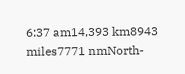6:37 am14,393 km8943 miles7771 nmNorth-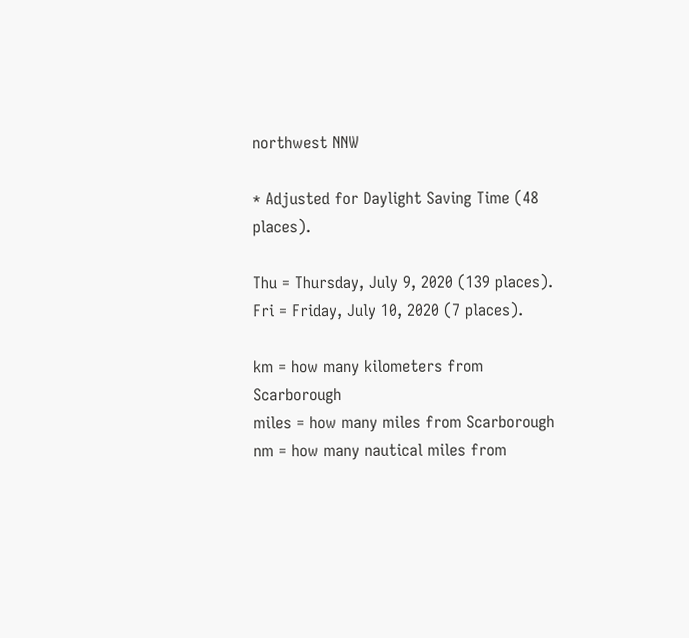northwest NNW

* Adjusted for Daylight Saving Time (48 places).

Thu = Thursday, July 9, 2020 (139 places).
Fri = Friday, July 10, 2020 (7 places).

km = how many kilometers from Scarborough
miles = how many miles from Scarborough
nm = how many nautical miles from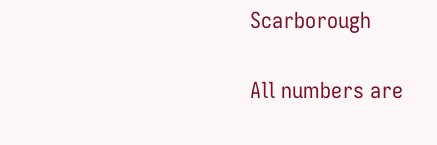Scarborough

All numbers are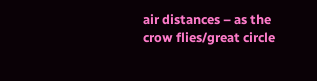air distances – as the crow flies/great circle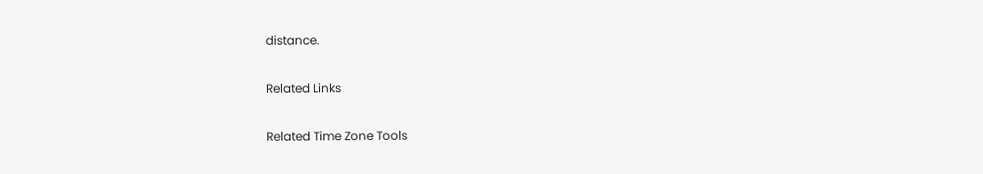distance.

Related Links

Related Time Zone Tools